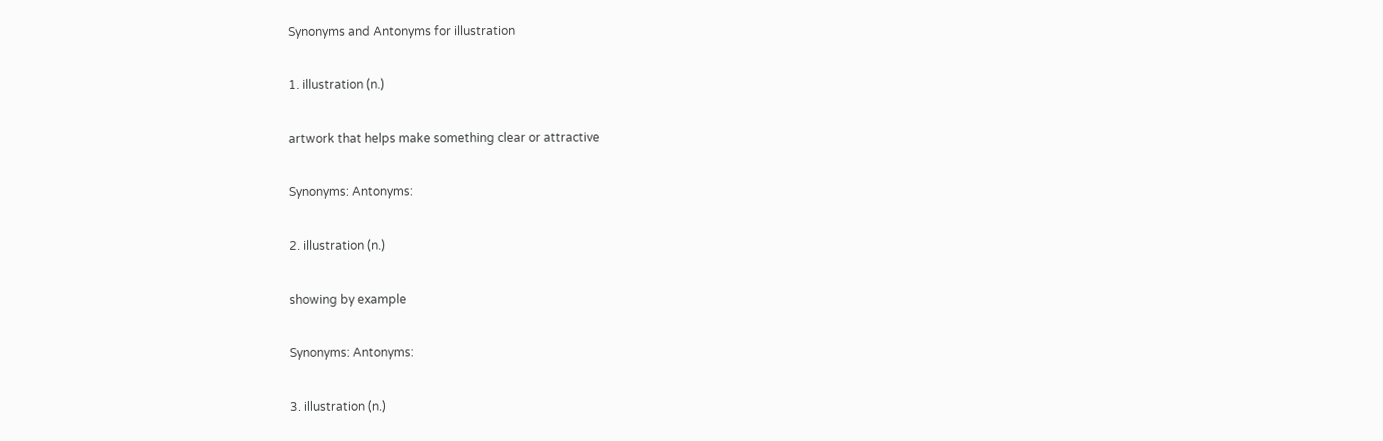Synonyms and Antonyms for illustration

1. illustration (n.)

artwork that helps make something clear or attractive

Synonyms: Antonyms:

2. illustration (n.)

showing by example

Synonyms: Antonyms:

3. illustration (n.)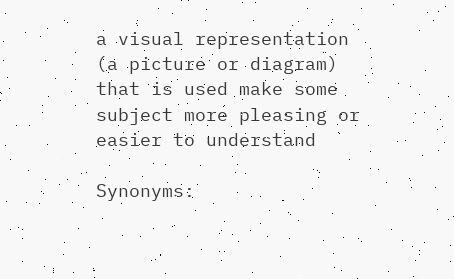a visual representation (a picture or diagram) that is used make some subject more pleasing or easier to understand

Synonyms: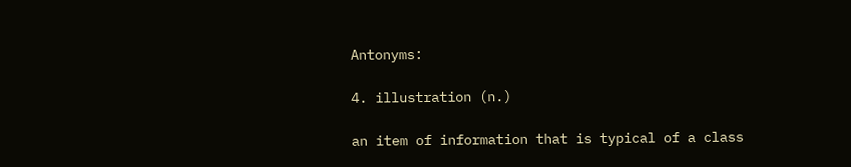Antonyms:

4. illustration (n.)

an item of information that is typical of a class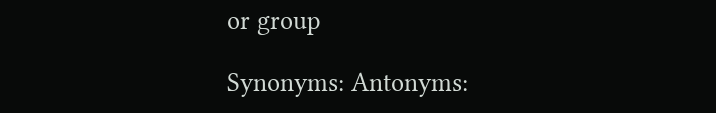or group

Synonyms: Antonyms: